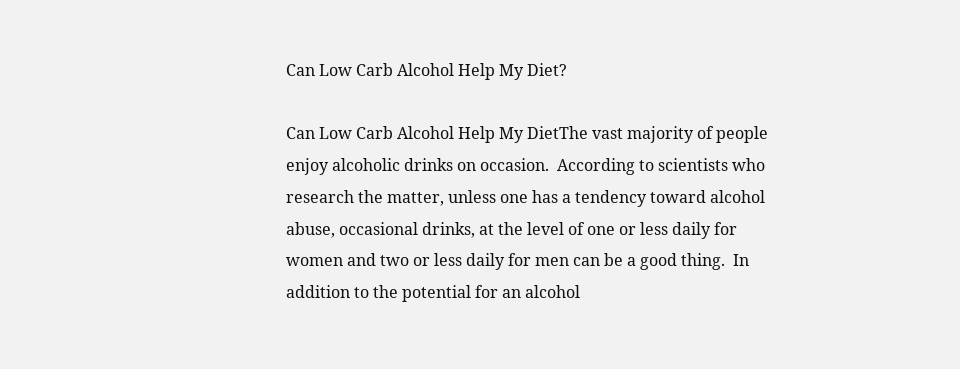Can Low Carb Alcohol Help My Diet?

Can Low Carb Alcohol Help My DietThe vast majority of people enjoy alcoholic drinks on occasion.  According to scientists who research the matter, unless one has a tendency toward alcohol abuse, occasional drinks, at the level of one or less daily for women and two or less daily for men can be a good thing.  In addition to the potential for an alcohol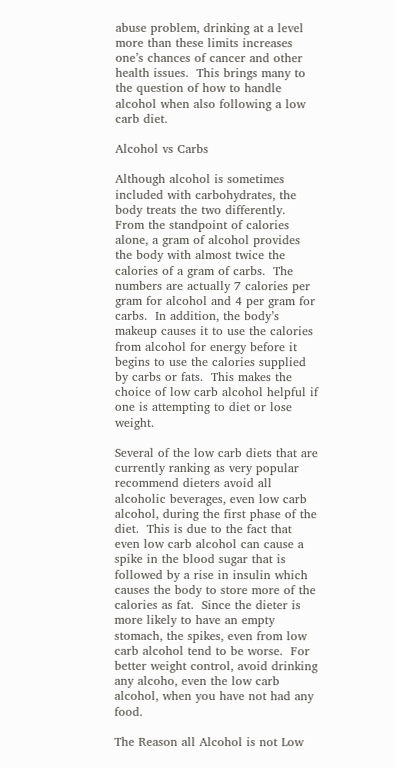abuse problem, drinking at a level more than these limits increases one’s chances of cancer and other health issues.  This brings many to the question of how to handle alcohol when also following a low carb diet.

Alcohol vs Carbs

Although alcohol is sometimes included with carbohydrates, the body treats the two differently.  From the standpoint of calories alone, a gram of alcohol provides the body with almost twice the calories of a gram of carbs.  The numbers are actually 7 calories per gram for alcohol and 4 per gram for carbs.  In addition, the body’s makeup causes it to use the calories from alcohol for energy before it begins to use the calories supplied by carbs or fats.  This makes the choice of low carb alcohol helpful if one is attempting to diet or lose weight.

Several of the low carb diets that are currently ranking as very popular recommend dieters avoid all alcoholic beverages, even low carb alcohol, during the first phase of the diet.  This is due to the fact that even low carb alcohol can cause a spike in the blood sugar that is followed by a rise in insulin which causes the body to store more of the calories as fat.  Since the dieter is more likely to have an empty stomach, the spikes, even from low carb alcohol tend to be worse.  For better weight control, avoid drinking any alcoho, even the low carb alcohol, when you have not had any food.

The Reason all Alcohol is not Low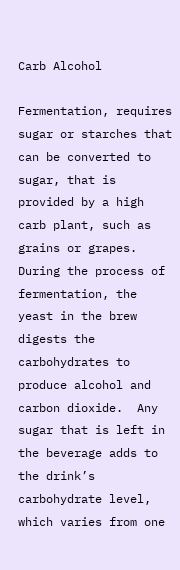Carb Alcohol

Fermentation, requires sugar or starches that can be converted to sugar, that is provided by a high carb plant, such as grains or grapes.  During the process of fermentation, the yeast in the brew digests the carbohydrates to produce alcohol and carbon dioxide.  Any sugar that is left in the beverage adds to the drink’s carbohydrate level, which varies from one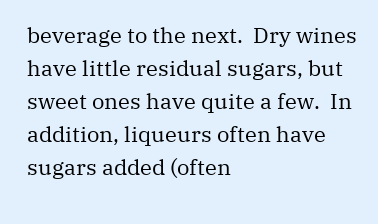beverage to the next.  Dry wines have little residual sugars, but sweet ones have quite a few.  In addition, liqueurs often have sugars added (often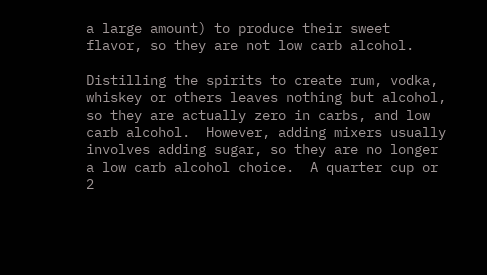a large amount) to produce their sweet flavor, so they are not low carb alcohol.

Distilling the spirits to create rum, vodka, whiskey or others leaves nothing but alcohol, so they are actually zero in carbs, and low carb alcohol.  However, adding mixers usually involves adding sugar, so they are no longer a low carb alcohol choice.  A quarter cup or 2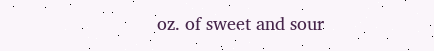oz. of sweet and sour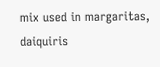mix used in margaritas, daiquiris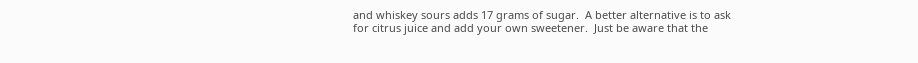and whiskey sours adds 17 grams of sugar.  A better alternative is to ask for citrus juice and add your own sweetener.  Just be aware that the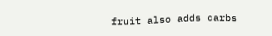fruit also adds carbs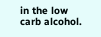in the low carb alcohol.